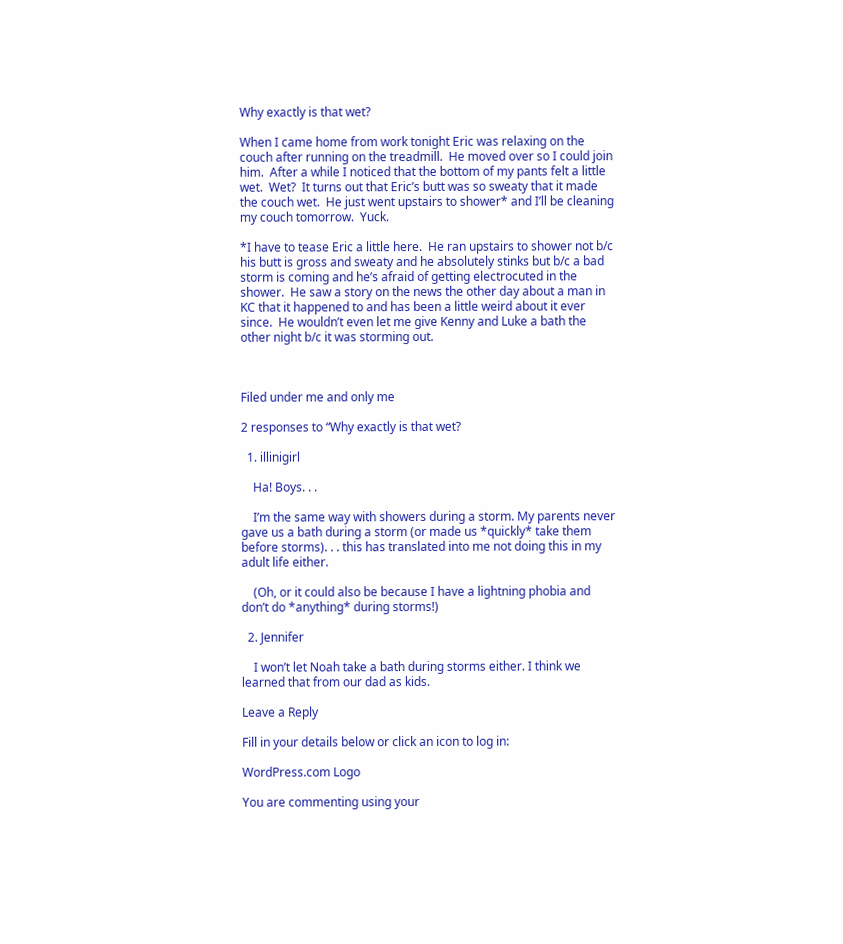Why exactly is that wet?

When I came home from work tonight Eric was relaxing on the couch after running on the treadmill.  He moved over so I could join him.  After a while I noticed that the bottom of my pants felt a little wet.  Wet?  It turns out that Eric’s butt was so sweaty that it made the couch wet.  He just went upstairs to shower* and I’ll be cleaning my couch tomorrow.  Yuck.

*I have to tease Eric a little here.  He ran upstairs to shower not b/c his butt is gross and sweaty and he absolutely stinks but b/c a bad storm is coming and he’s afraid of getting electrocuted in the shower.  He saw a story on the news the other day about a man in KC that it happened to and has been a little weird about it ever since.  He wouldn’t even let me give Kenny and Luke a bath the other night b/c it was storming out.



Filed under me and only me

2 responses to “Why exactly is that wet?

  1. illinigirl

    Ha! Boys. . .

    I’m the same way with showers during a storm. My parents never gave us a bath during a storm (or made us *quickly* take them before storms). . . this has translated into me not doing this in my adult life either.

    (Oh, or it could also be because I have a lightning phobia and don’t do *anything* during storms!)

  2. Jennifer

    I won’t let Noah take a bath during storms either. I think we learned that from our dad as kids.

Leave a Reply

Fill in your details below or click an icon to log in:

WordPress.com Logo

You are commenting using your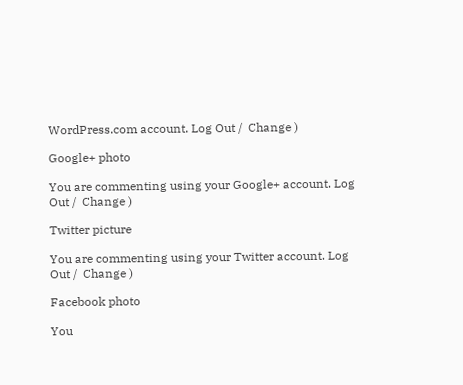WordPress.com account. Log Out /  Change )

Google+ photo

You are commenting using your Google+ account. Log Out /  Change )

Twitter picture

You are commenting using your Twitter account. Log Out /  Change )

Facebook photo

You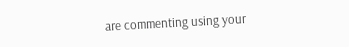are commenting using your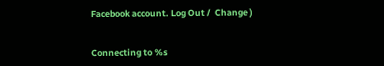Facebook account. Log Out /  Change )


Connecting to %s